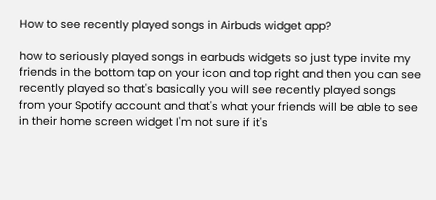How to see recently played songs in Airbuds widget app?

how to seriously played songs in earbuds widgets so just type invite my friends in the bottom tap on your icon and top right and then you can see recently played so that's basically you will see recently played songs from your Spotify account and that's what your friends will be able to see in their home screen widget I'm not sure if it's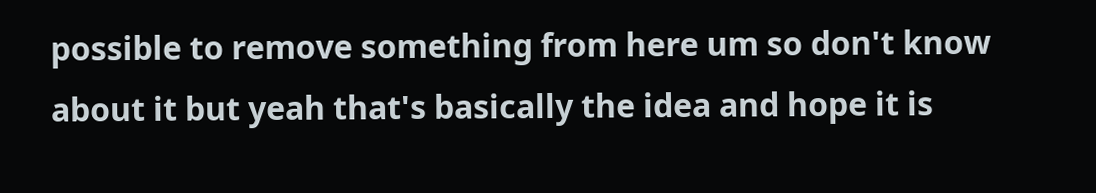possible to remove something from here um so don't know about it but yeah that's basically the idea and hope it is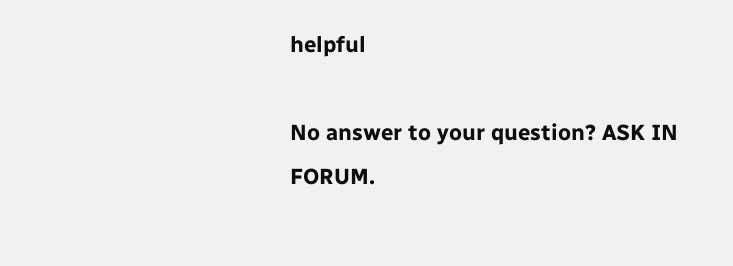helpful

No answer to your question? ASK IN FORUM.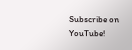Subscribe on YouTube!